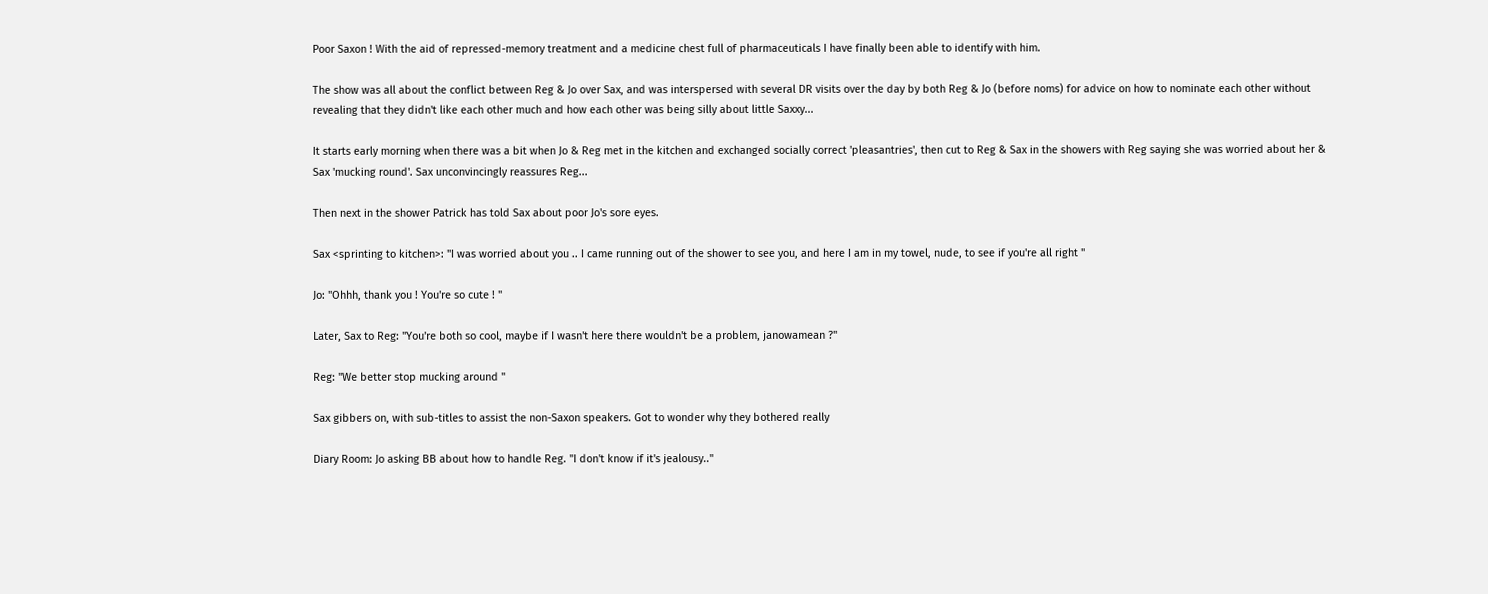Poor Saxon ! With the aid of repressed-memory treatment and a medicine chest full of pharmaceuticals I have finally been able to identify with him.

The show was all about the conflict between Reg & Jo over Sax, and was interspersed with several DR visits over the day by both Reg & Jo (before noms) for advice on how to nominate each other without revealing that they didn't like each other much and how each other was being silly about little Saxxy...

It starts early morning when there was a bit when Jo & Reg met in the kitchen and exchanged socially correct 'pleasantries', then cut to Reg & Sax in the showers with Reg saying she was worried about her & Sax 'mucking round'. Sax unconvincingly reassures Reg...

Then next in the shower Patrick has told Sax about poor Jo's sore eyes.

Sax <sprinting to kitchen>: "I was worried about you .. I came running out of the shower to see you, and here I am in my towel, nude, to see if you're all right "

Jo: "Ohhh, thank you ! You're so cute ! "

Later, Sax to Reg: "You're both so cool, maybe if I wasn't here there wouldn't be a problem, janowamean ?"

Reg: "We better stop mucking around "

Sax gibbers on, with sub-titles to assist the non-Saxon speakers. Got to wonder why they bothered really

Diary Room: Jo asking BB about how to handle Reg. "I don't know if it's jealousy.."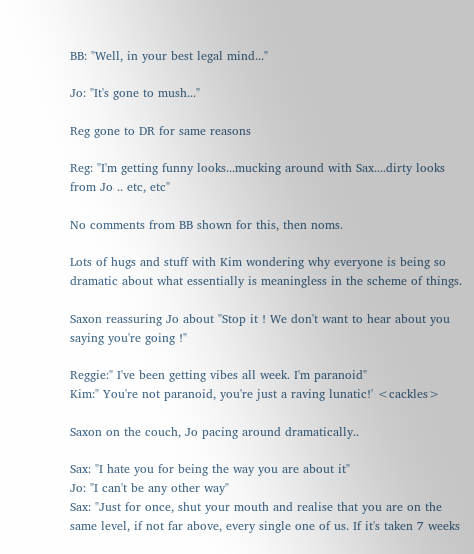BB: "Well, in your best legal mind..."

Jo: "It's gone to mush..."

Reg gone to DR for same reasons

Reg: "I'm getting funny looks...mucking around with Sax....dirty looks from Jo .. etc, etc"

No comments from BB shown for this, then noms.

Lots of hugs and stuff with Kim wondering why everyone is being so dramatic about what essentially is meaningless in the scheme of things.

Saxon reassuring Jo about "Stop it ! We don't want to hear about you saying you're going !"

Reggie:" I've been getting vibes all week. I'm paranoid"
Kim:" You're not paranoid, you're just a raving lunatic!' <cackles>

Saxon on the couch, Jo pacing around dramatically..

Sax: "I hate you for being the way you are about it"
Jo: "I can't be any other way"
Sax: "Just for once, shut your mouth and realise that you are on the same level, if not far above, every single one of us. If it's taken 7 weeks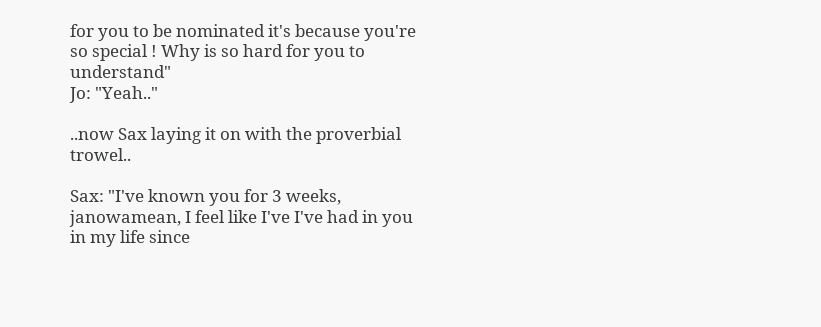for you to be nominated it's because you're so special ! Why is so hard for you to understand"
Jo: "Yeah.."

..now Sax laying it on with the proverbial trowel..

Sax: "I've known you for 3 weeks, janowamean, I feel like I've I've had in you in my life since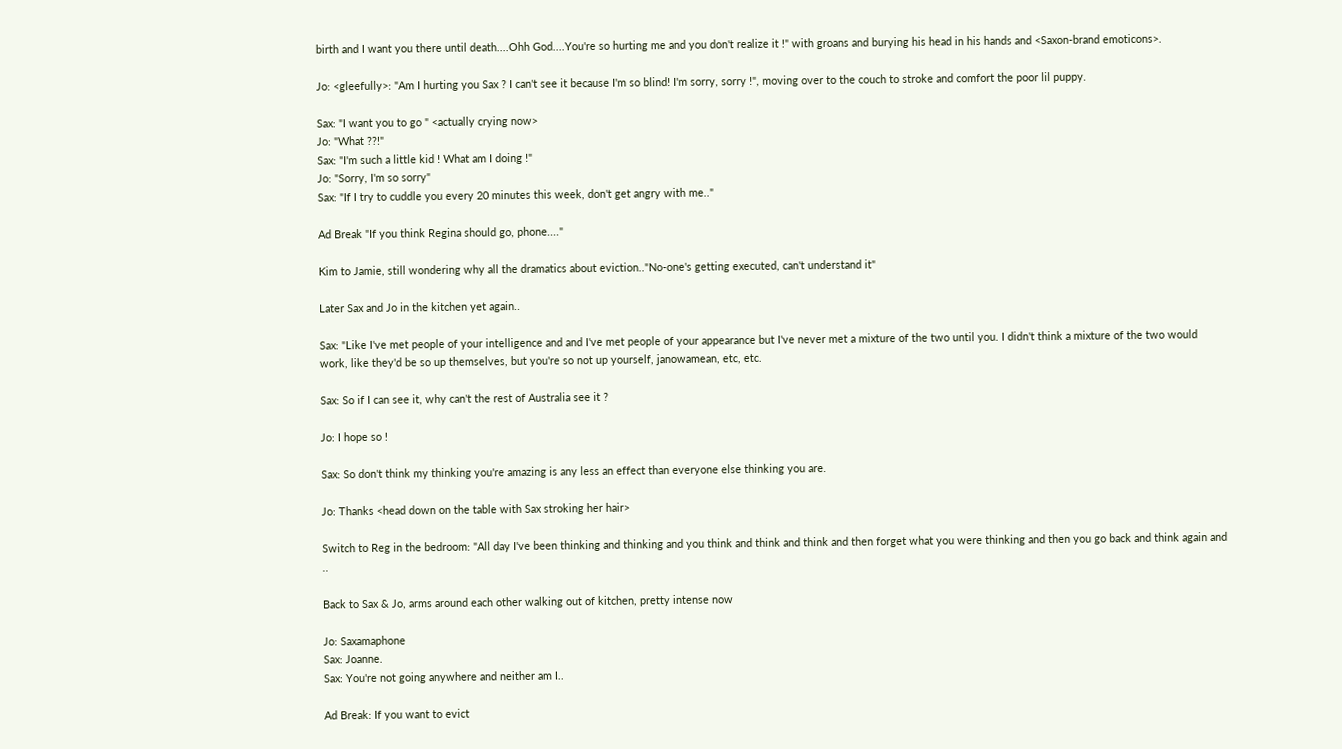birth and I want you there until death....Ohh God....You're so hurting me and you don't realize it !" with groans and burying his head in his hands and <Saxon-brand emoticons>.

Jo: <gleefully>: "Am I hurting you Sax ? I can't see it because I'm so blind! I'm sorry, sorry !", moving over to the couch to stroke and comfort the poor lil puppy.

Sax: "I want you to go " <actually crying now>
Jo: "What ??!"
Sax: "I'm such a little kid ! What am I doing !"
Jo: "Sorry, I'm so sorry"
Sax: "If I try to cuddle you every 20 minutes this week, don't get angry with me.."

Ad Break "If you think Regina should go, phone...."

Kim to Jamie, still wondering why all the dramatics about eviction.."No-one's getting executed, can't understand it"

Later Sax and Jo in the kitchen yet again..

Sax: "Like I've met people of your intelligence and and I've met people of your appearance but I've never met a mixture of the two until you. I didn't think a mixture of the two would work, like they'd be so up themselves, but you're so not up yourself, janowamean, etc, etc.

Sax: So if I can see it, why can't the rest of Australia see it ?

Jo: I hope so !

Sax: So don't think my thinking you're amazing is any less an effect than everyone else thinking you are.

Jo: Thanks <head down on the table with Sax stroking her hair>

Switch to Reg in the bedroom: "All day I've been thinking and thinking and you think and think and think and then forget what you were thinking and then you go back and think again and ..

Back to Sax & Jo, arms around each other walking out of kitchen, pretty intense now

Jo: Saxamaphone
Sax: Joanne.
Sax: You're not going anywhere and neither am I..

Ad Break: If you want to evict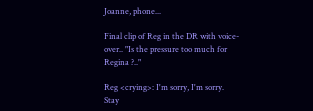Joanne, phone...

Final clip of Reg in the DR with voice-over.. "Is the pressure too much for Regina ?.."

Reg <crying>: I'm sorry, I'm sorry.
Stay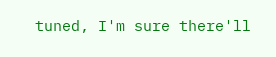tuned, I'm sure there'll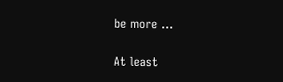be more ...

At least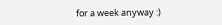for a week anyway :)